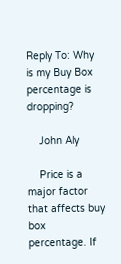Reply To: Why is my Buy Box percentage is dropping?

    John Aly

    Price is a major factor that affects buy box percentage. If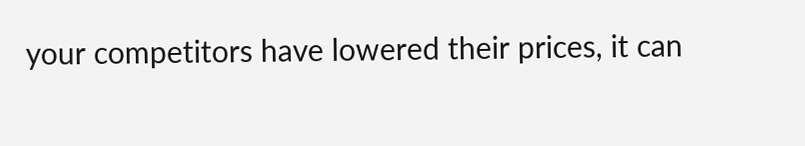your competitors have lowered their prices, it can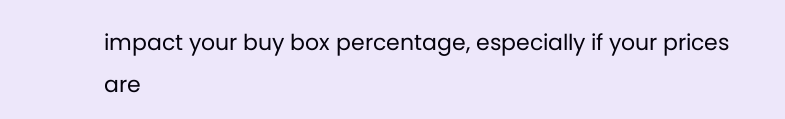impact your buy box percentage, especially if your prices are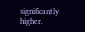significantly higher.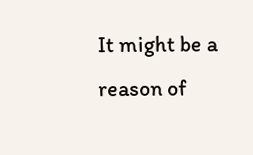It might be a reason of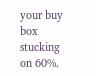your buy box stucking on 60%.